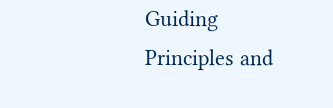Guiding Principles and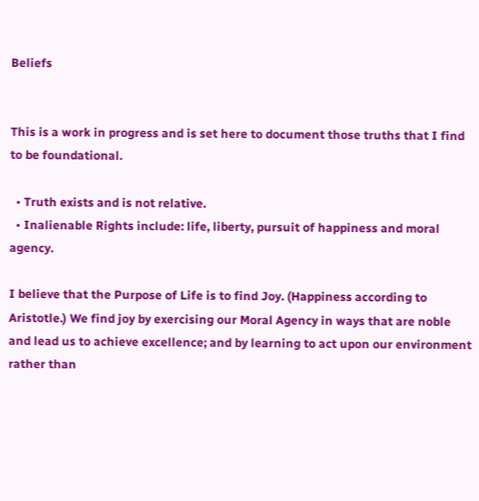Beliefs


This is a work in progress and is set here to document those truths that I find to be foundational.

  • Truth exists and is not relative.
  • Inalienable Rights include: life, liberty, pursuit of happiness and moral agency.

I believe that the Purpose of Life is to find Joy. (Happiness according to Aristotle.) We find joy by exercising our Moral Agency in ways that are noble and lead us to achieve excellence; and by learning to act upon our environment rather than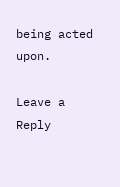being acted upon.

Leave a Reply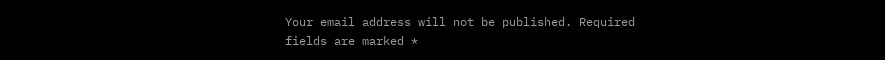Your email address will not be published. Required fields are marked *